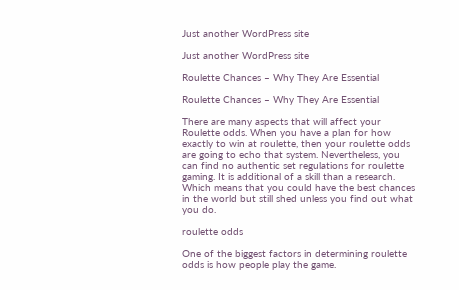Just another WordPress site

Just another WordPress site

Roulette Chances – Why They Are Essential

Roulette Chances – Why They Are Essential

There are many aspects that will affect your Roulette odds. When you have a plan for how exactly to win at roulette, then your roulette odds are going to echo that system. Nevertheless, you can find no authentic set regulations for roulette gaming. It is additional of a skill than a research. Which means that you could have the best chances in the world but still shed unless you find out what you do.

roulette odds

One of the biggest factors in determining roulette odds is how people play the game.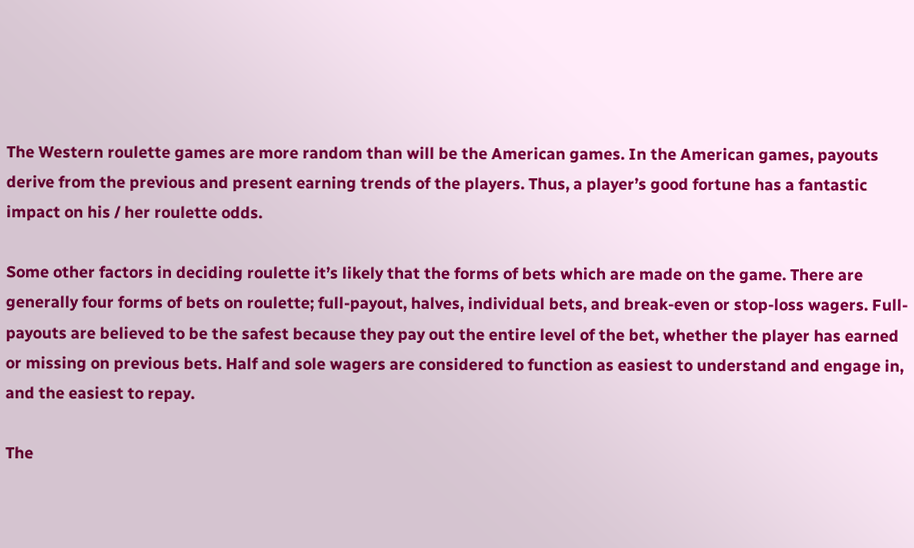The Western roulette games are more random than will be the American games. In the American games, payouts derive from the previous and present earning trends of the players. Thus, a player’s good fortune has a fantastic impact on his / her roulette odds.

Some other factors in deciding roulette it’s likely that the forms of bets which are made on the game. There are generally four forms of bets on roulette; full-payout, halves, individual bets, and break-even or stop-loss wagers. Full-payouts are believed to be the safest because they pay out the entire level of the bet, whether the player has earned or missing on previous bets. Half and sole wagers are considered to function as easiest to understand and engage in, and the easiest to repay.

The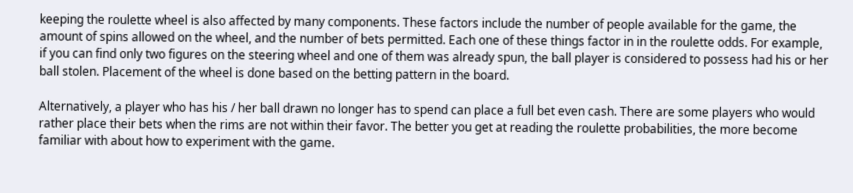keeping the roulette wheel is also affected by many components. These factors include the number of people available for the game, the amount of spins allowed on the wheel, and the number of bets permitted. Each one of these things factor in in the roulette odds. For example, if you can find only two figures on the steering wheel and one of them was already spun, the ball player is considered to possess had his or her ball stolen. Placement of the wheel is done based on the betting pattern in the board.

Alternatively, a player who has his / her ball drawn no longer has to spend can place a full bet even cash. There are some players who would rather place their bets when the rims are not within their favor. The better you get at reading the roulette probabilities, the more become familiar with about how to experiment with the game.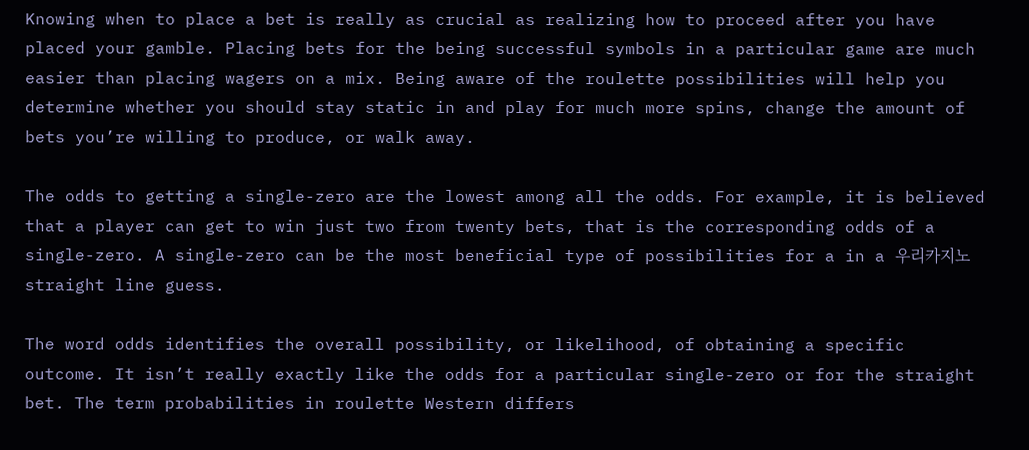Knowing when to place a bet is really as crucial as realizing how to proceed after you have placed your gamble. Placing bets for the being successful symbols in a particular game are much easier than placing wagers on a mix. Being aware of the roulette possibilities will help you determine whether you should stay static in and play for much more spins, change the amount of bets you’re willing to produce, or walk away.

The odds to getting a single-zero are the lowest among all the odds. For example, it is believed that a player can get to win just two from twenty bets, that is the corresponding odds of a single-zero. A single-zero can be the most beneficial type of possibilities for a in a 우리카지노 straight line guess.

The word odds identifies the overall possibility, or likelihood, of obtaining a specific outcome. It isn’t really exactly like the odds for a particular single-zero or for the straight bet. The term probabilities in roulette Western differs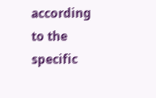according to the specific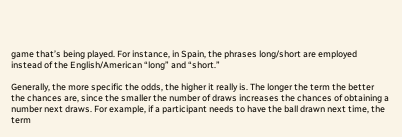game that’s being played. For instance, in Spain, the phrases long/short are employed instead of the English/American “long” and “short.”

Generally, the more specific the odds, the higher it really is. The longer the term the better the chances are, since the smaller the number of draws increases the chances of obtaining a number next draws. For example, if a participant needs to have the ball drawn next time, the term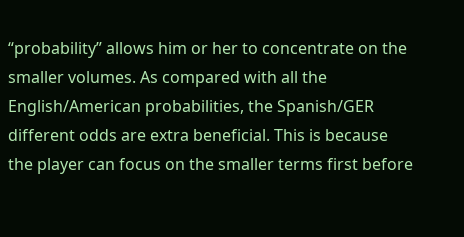“probability” allows him or her to concentrate on the smaller volumes. As compared with all the English/American probabilities, the Spanish/GER different odds are extra beneficial. This is because the player can focus on the smaller terms first before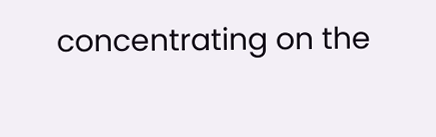concentrating on the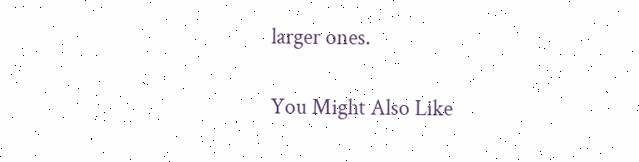larger ones.

You Might Also Like